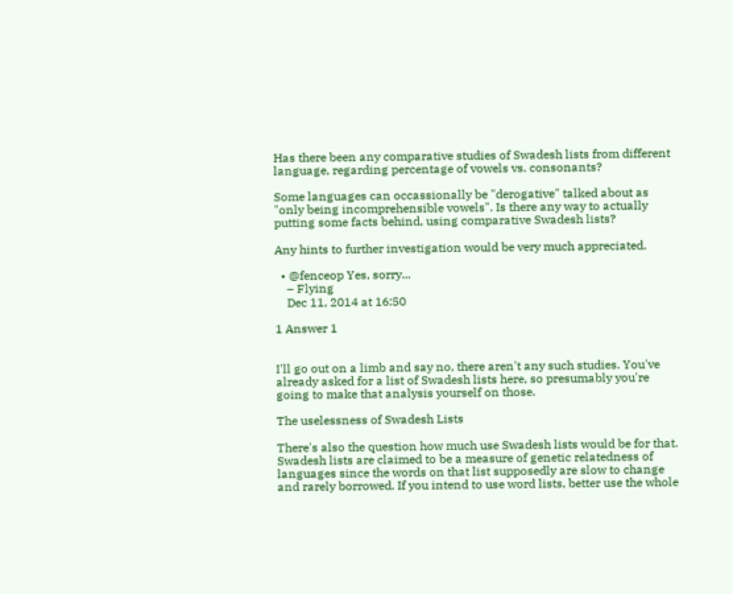Has there been any comparative studies of Swadesh lists from different language, regarding percentage of vowels vs. consonants?

Some languages can occassionally be "derogative" talked about as "only being incomprehensible vowels". Is there any way to actually putting some facts behind, using comparative Swadesh lists?

Any hints to further investigation would be very much appreciated.

  • @fenceop Yes, sorry...
    – Flying
    Dec 11, 2014 at 16:50

1 Answer 1


I'll go out on a limb and say no, there aren't any such studies. You've already asked for a list of Swadesh lists here, so presumably you're going to make that analysis yourself on those.

The uselessness of Swadesh Lists

There's also the question how much use Swadesh lists would be for that. Swadesh lists are claimed to be a measure of genetic relatedness of languages since the words on that list supposedly are slow to change and rarely borrowed. If you intend to use word lists, better use the whole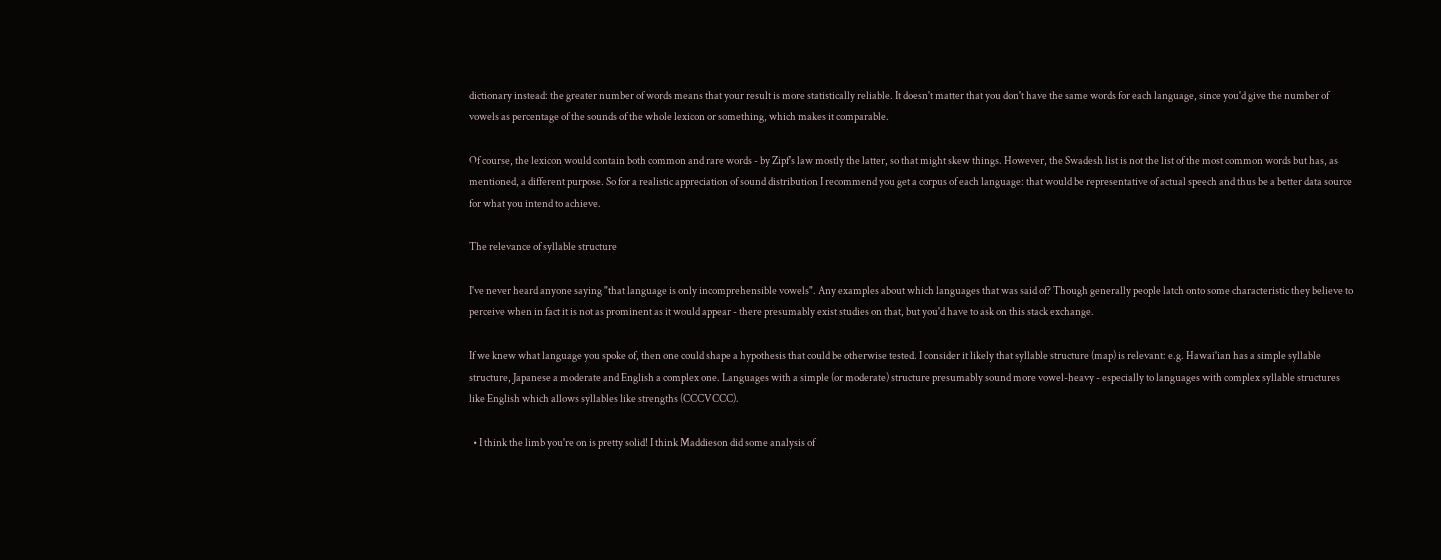dictionary instead: the greater number of words means that your result is more statistically reliable. It doesn't matter that you don't have the same words for each language, since you'd give the number of vowels as percentage of the sounds of the whole lexicon or something, which makes it comparable.

Of course, the lexicon would contain both common and rare words - by Zipf's law mostly the latter, so that might skew things. However, the Swadesh list is not the list of the most common words but has, as mentioned, a different purpose. So for a realistic appreciation of sound distribution I recommend you get a corpus of each language: that would be representative of actual speech and thus be a better data source for what you intend to achieve.

The relevance of syllable structure

I've never heard anyone saying "that language is only incomprehensible vowels". Any examples about which languages that was said of? Though generally people latch onto some characteristic they believe to perceive when in fact it is not as prominent as it would appear - there presumably exist studies on that, but you'd have to ask on this stack exchange.

If we knew what language you spoke of, then one could shape a hypothesis that could be otherwise tested. I consider it likely that syllable structure (map) is relevant: e.g. Hawai'ian has a simple syllable structure, Japanese a moderate and English a complex one. Languages with a simple (or moderate) structure presumably sound more vowel-heavy - especially to languages with complex syllable structures like English which allows syllables like strengths (CCCVCCC).

  • I think the limb you're on is pretty solid! I think Maddieson did some analysis of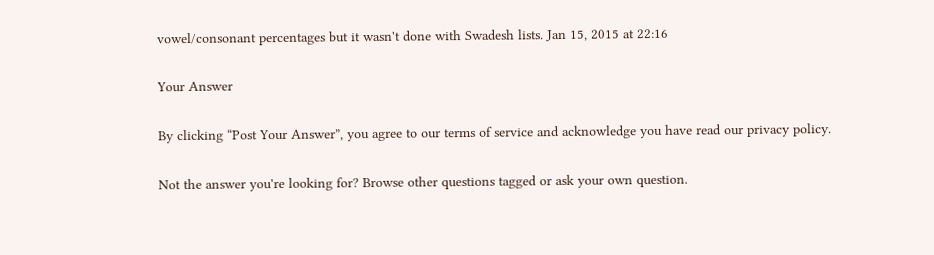vowel/consonant percentages but it wasn't done with Swadesh lists. Jan 15, 2015 at 22:16

Your Answer

By clicking “Post Your Answer”, you agree to our terms of service and acknowledge you have read our privacy policy.

Not the answer you're looking for? Browse other questions tagged or ask your own question.